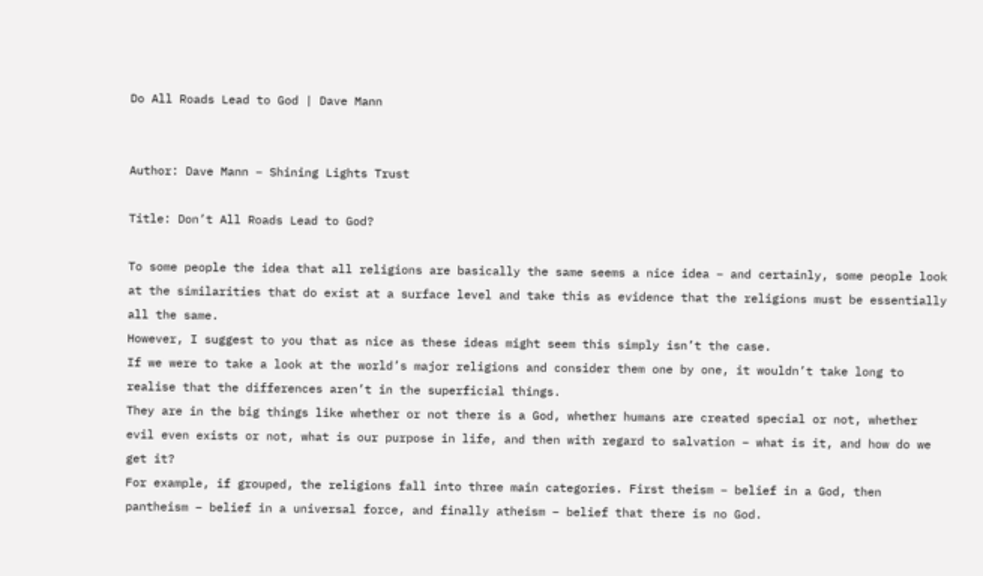Do All Roads Lead to God | Dave Mann


Author: Dave Mann – Shining Lights Trust

Title: Don’t All Roads Lead to God?

To some people the idea that all religions are basically the same seems a nice idea – and certainly, some people look at the similarities that do exist at a surface level and take this as evidence that the religions must be essentially all the same.
However, I suggest to you that as nice as these ideas might seem this simply isn’t the case.
If we were to take a look at the world’s major religions and consider them one by one, it wouldn’t take long to realise that the differences aren’t in the superficial things.
They are in the big things like whether or not there is a God, whether humans are created special or not, whether evil even exists or not, what is our purpose in life, and then with regard to salvation – what is it, and how do we get it?
For example, if grouped, the religions fall into three main categories. First theism – belief in a God, then pantheism – belief in a universal force, and finally atheism – belief that there is no God.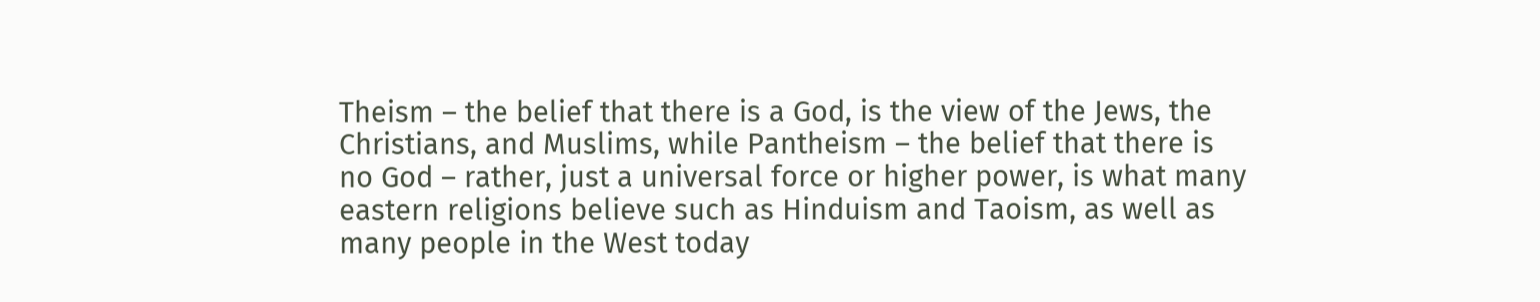Theism – the belief that there is a God, is the view of the Jews, the Christians, and Muslims, while Pantheism – the belief that there is no God – rather, just a universal force or higher power, is what many eastern religions believe such as Hinduism and Taoism, as well as many people in the West today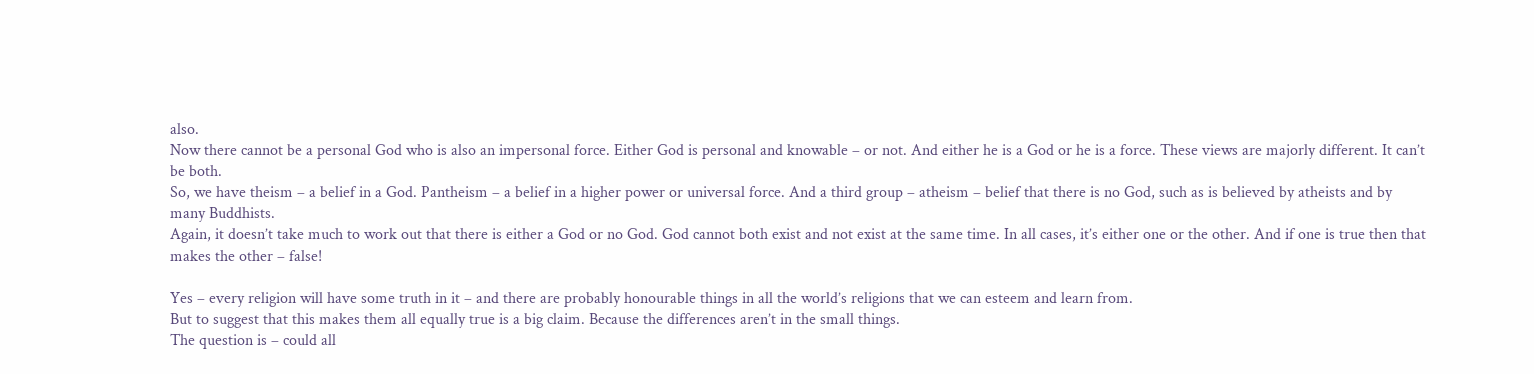also.
Now there cannot be a personal God who is also an impersonal force. Either God is personal and knowable – or not. And either he is a God or he is a force. These views are majorly different. It can’t be both.
So, we have theism – a belief in a God. Pantheism – a belief in a higher power or universal force. And a third group – atheism – belief that there is no God, such as is believed by atheists and by many Buddhists.
Again, it doesn’t take much to work out that there is either a God or no God. God cannot both exist and not exist at the same time. In all cases, it’s either one or the other. And if one is true then that makes the other – false!

Yes – every religion will have some truth in it – and there are probably honourable things in all the world’s religions that we can esteem and learn from.
But to suggest that this makes them all equally true is a big claim. Because the differences aren’t in the small things.
The question is – could all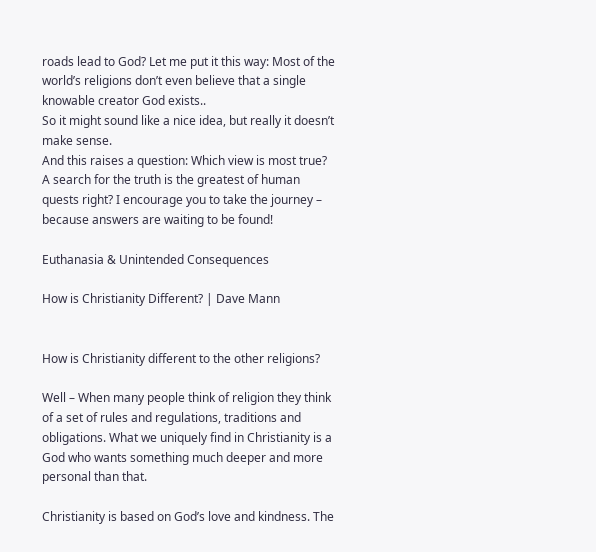roads lead to God? Let me put it this way: Most of the world’s religions don’t even believe that a single knowable creator God exists..
So it might sound like a nice idea, but really it doesn’t make sense.
And this raises a question: Which view is most true? A search for the truth is the greatest of human quests right? I encourage you to take the journey – because answers are waiting to be found!

Euthanasia & Unintended Consequences

How is Christianity Different? | Dave Mann


How is Christianity different to the other religions?

Well – When many people think of religion they think of a set of rules and regulations, traditions and obligations. What we uniquely find in Christianity is a God who wants something much deeper and more personal than that.

Christianity is based on God’s love and kindness. The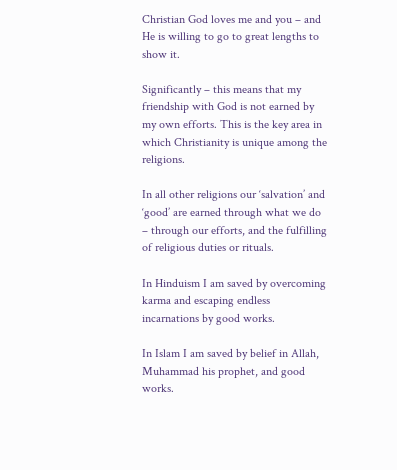Christian God loves me and you – and He is willing to go to great lengths to show it.

Significantly – this means that my friendship with God is not earned by my own efforts. This is the key area in which Christianity is unique among the religions.

In all other religions our ‘salvation’ and ‘good’ are earned through what we do – through our efforts, and the fulfilling of religious duties or rituals.

In Hinduism I am saved by overcoming karma and escaping endless incarnations by good works.

In Islam I am saved by belief in Allah, Muhammad his prophet, and good works.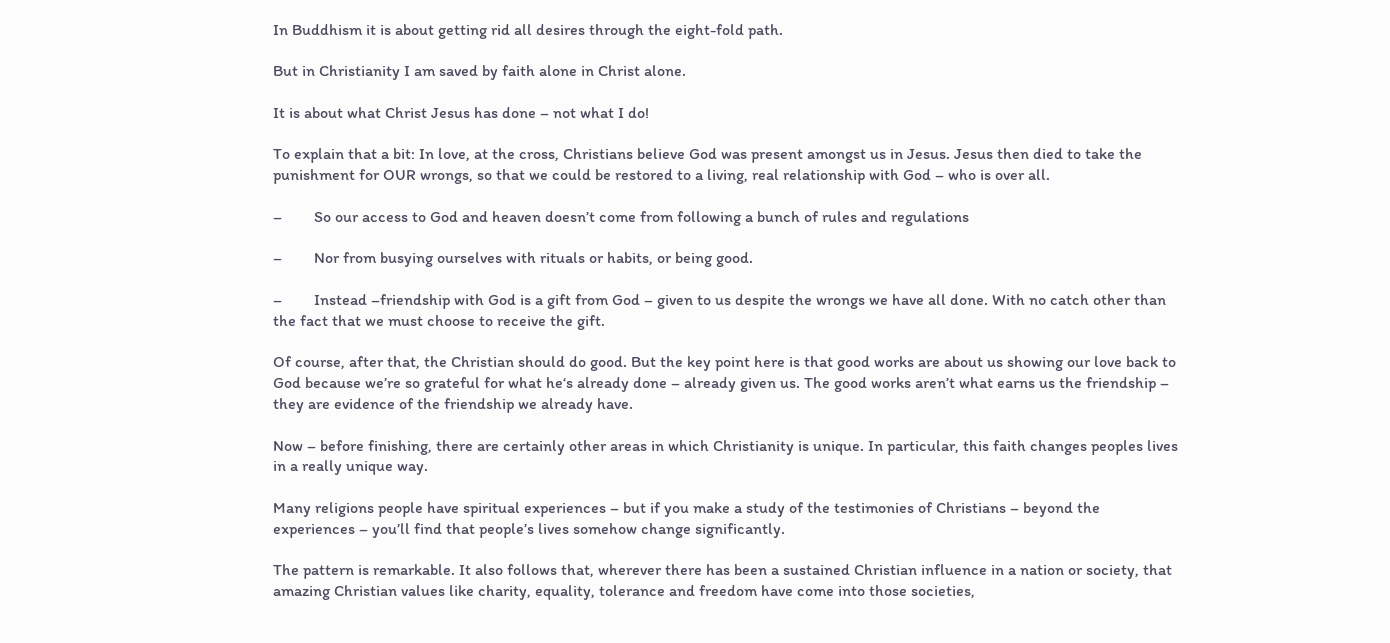In Buddhism it is about getting rid all desires through the eight-fold path.

But in Christianity I am saved by faith alone in Christ alone.

It is about what Christ Jesus has done – not what I do!

To explain that a bit: In love, at the cross, Christians believe God was present amongst us in Jesus. Jesus then died to take the punishment for OUR wrongs, so that we could be restored to a living, real relationship with God – who is over all.

–        So our access to God and heaven doesn’t come from following a bunch of rules and regulations

–        Nor from busying ourselves with rituals or habits, or being good.

–        Instead –friendship with God is a gift from God – given to us despite the wrongs we have all done. With no catch other than the fact that we must choose to receive the gift.

Of course, after that, the Christian should do good. But the key point here is that good works are about us showing our love back to God because we’re so grateful for what he‘s already done – already given us. The good works aren’t what earns us the friendship – they are evidence of the friendship we already have.

Now – before finishing, there are certainly other areas in which Christianity is unique. In particular, this faith changes peoples lives in a really unique way.

Many religions people have spiritual experiences – but if you make a study of the testimonies of Christians – beyond the experiences – you’ll find that people’s lives somehow change significantly.

The pattern is remarkable. It also follows that, wherever there has been a sustained Christian influence in a nation or society, that amazing Christian values like charity, equality, tolerance and freedom have come into those societies,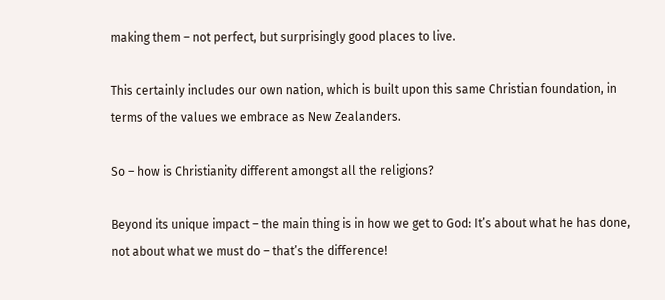making them – not perfect, but surprisingly good places to live.

This certainly includes our own nation, which is built upon this same Christian foundation, in terms of the values we embrace as New Zealanders.

So – how is Christianity different amongst all the religions?

Beyond its unique impact – the main thing is in how we get to God: It’s about what he has done, not about what we must do – that’s the difference!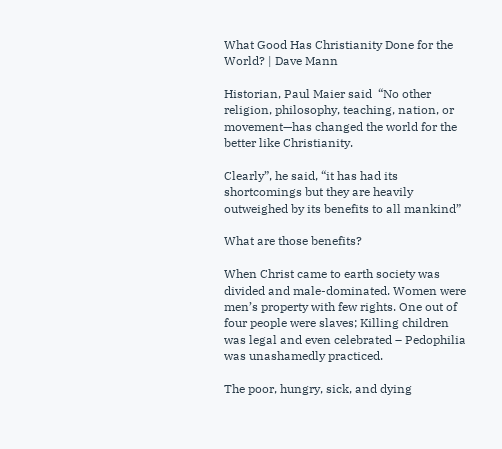What Good Has Christianity Done for the World? | Dave Mann

Historian, Paul Maier said  “No other religion, philosophy, teaching, nation, or movement—has changed the world for the better like Christianity.

Clearly”, he said, “it has had its shortcomings but they are heavily outweighed by its benefits to all mankind”

What are those benefits?

When Christ came to earth society was divided and male-dominated. Women were men’s property with few rights. One out of four people were slaves; Killing children was legal and even celebrated – Pedophilia was unashamedly practiced.

The poor, hungry, sick, and dying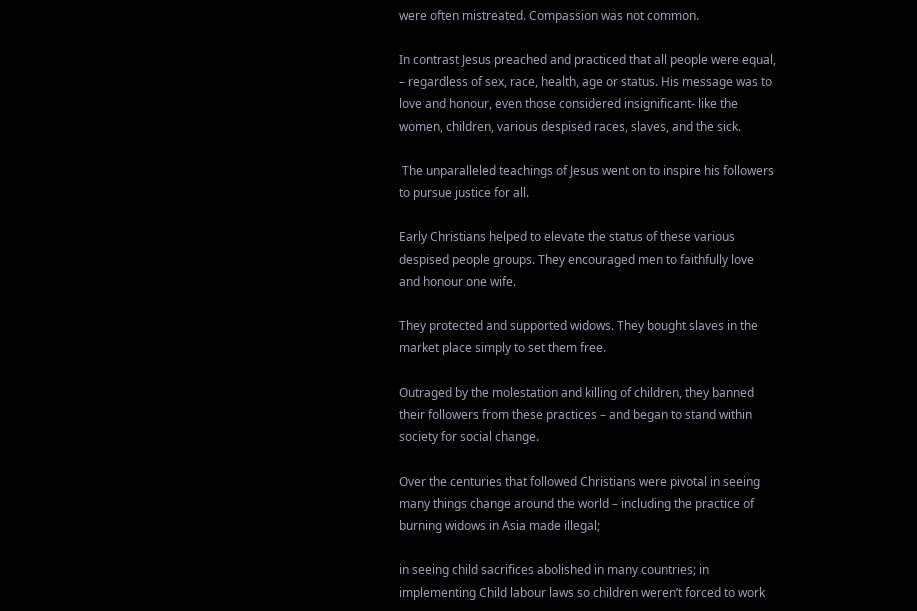were often mistreated. Compassion was not common.

In contrast Jesus preached and practiced that all people were equal, – regardless of sex, race, health, age or status. His message was to love and honour, even those considered insignificant- like the women, children, various despised races, slaves, and the sick.

 The unparalleled teachings of Jesus went on to inspire his followers to pursue justice for all.

Early Christians helped to elevate the status of these various despised people groups. They encouraged men to faithfully love and honour one wife.

They protected and supported widows. They bought slaves in the market place simply to set them free.

Outraged by the molestation and killing of children, they banned their followers from these practices – and began to stand within society for social change.

Over the centuries that followed Christians were pivotal in seeing many things change around the world – including the practice of burning widows in Asia made illegal;

in seeing child sacrifices abolished in many countries; in implementing Child labour laws so children weren’t forced to work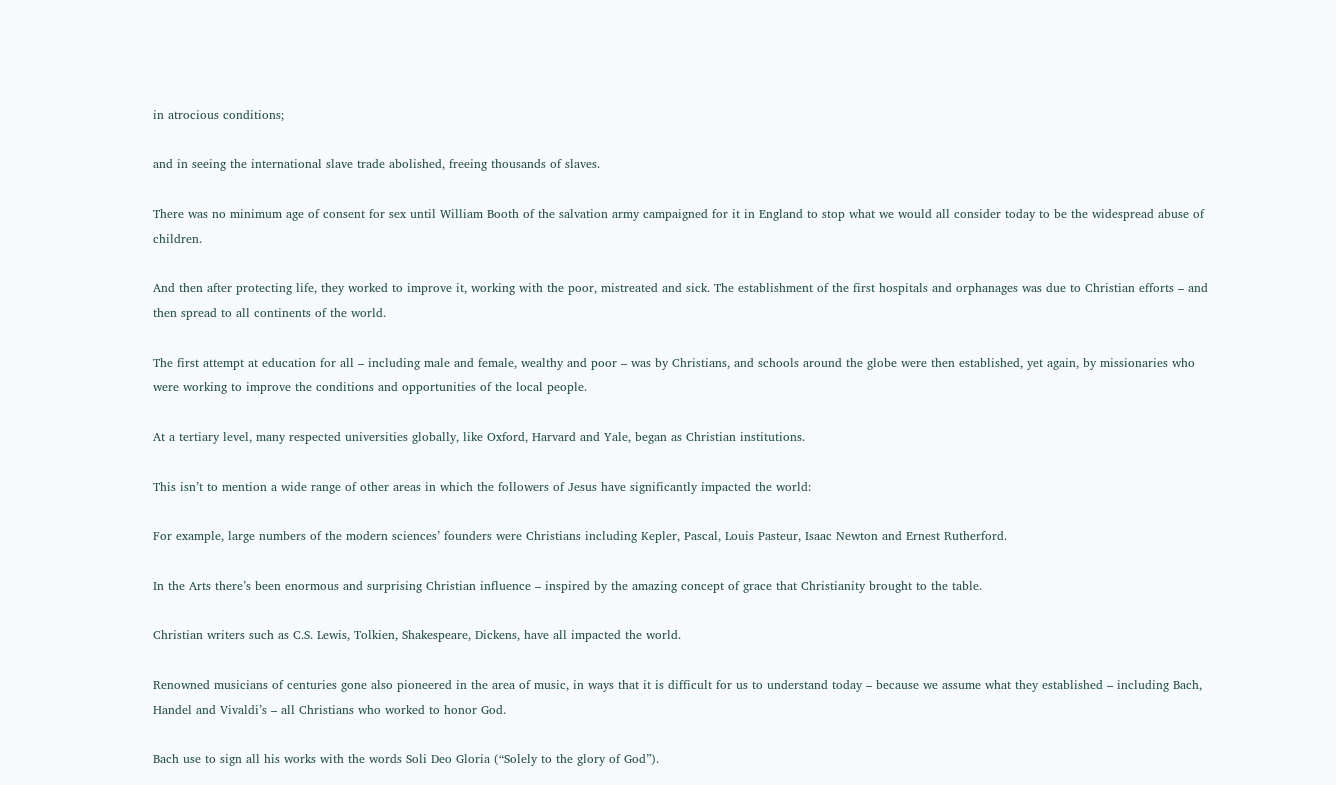in atrocious conditions;

and in seeing the international slave trade abolished, freeing thousands of slaves.

There was no minimum age of consent for sex until William Booth of the salvation army campaigned for it in England to stop what we would all consider today to be the widespread abuse of children.

And then after protecting life, they worked to improve it, working with the poor, mistreated and sick. The establishment of the first hospitals and orphanages was due to Christian efforts – and then spread to all continents of the world.

The first attempt at education for all – including male and female, wealthy and poor – was by Christians, and schools around the globe were then established, yet again, by missionaries who were working to improve the conditions and opportunities of the local people.

At a tertiary level, many respected universities globally, like Oxford, Harvard and Yale, began as Christian institutions.

This isn’t to mention a wide range of other areas in which the followers of Jesus have significantly impacted the world:

For example, large numbers of the modern sciences’ founders were Christians including Kepler, Pascal, Louis Pasteur, Isaac Newton and Ernest Rutherford.

In the Arts there’s been enormous and surprising Christian influence – inspired by the amazing concept of grace that Christianity brought to the table.

Christian writers such as C.S. Lewis, Tolkien, Shakespeare, Dickens, have all impacted the world.

Renowned musicians of centuries gone also pioneered in the area of music, in ways that it is difficult for us to understand today – because we assume what they established – including Bach, Handel and Vivaldi’s – all Christians who worked to honor God.

Bach use to sign all his works with the words Soli Deo Gloria (“Solely to the glory of God”).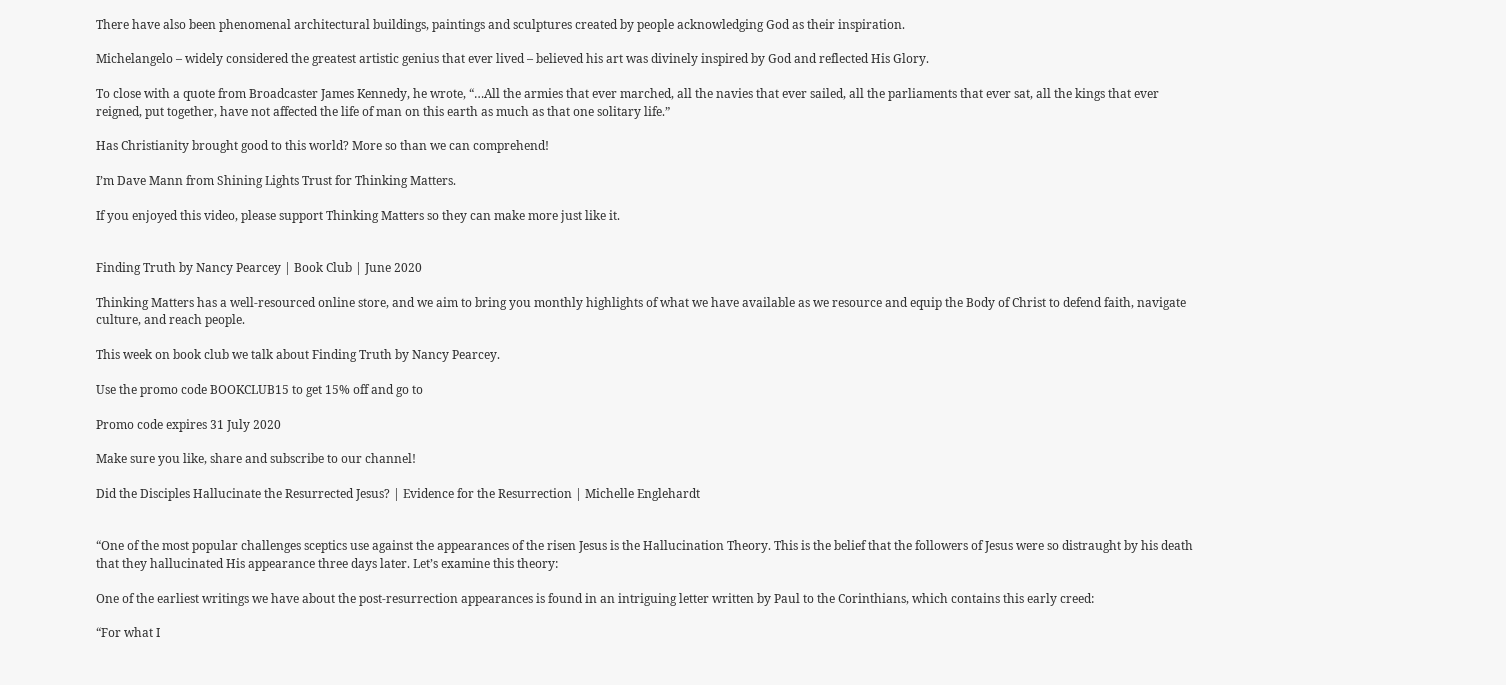There have also been phenomenal architectural buildings, paintings and sculptures created by people acknowledging God as their inspiration.

Michelangelo – widely considered the greatest artistic genius that ever lived – believed his art was divinely inspired by God and reflected His Glory.

To close with a quote from Broadcaster James Kennedy, he wrote, “…All the armies that ever marched, all the navies that ever sailed, all the parliaments that ever sat, all the kings that ever reigned, put together, have not affected the life of man on this earth as much as that one solitary life.”

Has Christianity brought good to this world? More so than we can comprehend!

I’m Dave Mann from Shining Lights Trust for Thinking Matters.

If you enjoyed this video, please support Thinking Matters so they can make more just like it.


Finding Truth by Nancy Pearcey | Book Club | June 2020

Thinking Matters has a well-resourced online store, and we aim to bring you monthly highlights of what we have available as we resource and equip the Body of Christ to defend faith, navigate culture, and reach people.

This week on book club we talk about Finding Truth by Nancy Pearcey.

Use the promo code BOOKCLUB15 to get 15% off and go to

Promo code expires 31 July 2020

Make sure you like, share and subscribe to our channel!

Did the Disciples Hallucinate the Resurrected Jesus? | Evidence for the Resurrection | Michelle Englehardt


“One of the most popular challenges sceptics use against the appearances of the risen Jesus is the Hallucination Theory. This is the belief that the followers of Jesus were so distraught by his death that they hallucinated His appearance three days later. Let’s examine this theory:

One of the earliest writings we have about the post-resurrection appearances is found in an intriguing letter written by Paul to the Corinthians, which contains this early creed:

“For what I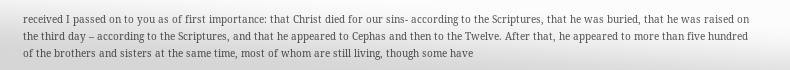received I passed on to you as of first importance: that Christ died for our sins- according to the Scriptures, that he was buried, that he was raised on the third day – according to the Scriptures, and that he appeared to Cephas and then to the Twelve. After that, he appeared to more than five hundred of the brothers and sisters at the same time, most of whom are still living, though some have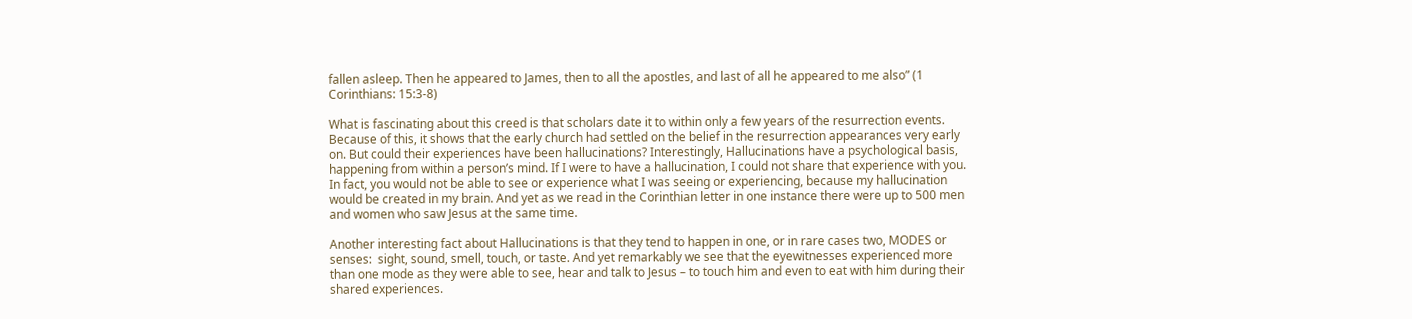fallen asleep. Then he appeared to James, then to all the apostles, and last of all he appeared to me also” (1 Corinthians: 15:3-8)

What is fascinating about this creed is that scholars date it to within only a few years of the resurrection events. Because of this, it shows that the early church had settled on the belief in the resurrection appearances very early on. But could their experiences have been hallucinations? Interestingly, Hallucinations have a psychological basis, happening from within a person’s mind. If I were to have a hallucination, I could not share that experience with you. In fact, you would not be able to see or experience what I was seeing or experiencing, because my hallucination would be created in my brain. And yet as we read in the Corinthian letter in one instance there were up to 500 men and women who saw Jesus at the same time.

Another interesting fact about Hallucinations is that they tend to happen in one, or in rare cases two, MODES or senses:  sight, sound, smell, touch, or taste. And yet remarkably we see that the eyewitnesses experienced more than one mode as they were able to see, hear and talk to Jesus – to touch him and even to eat with him during their shared experiences.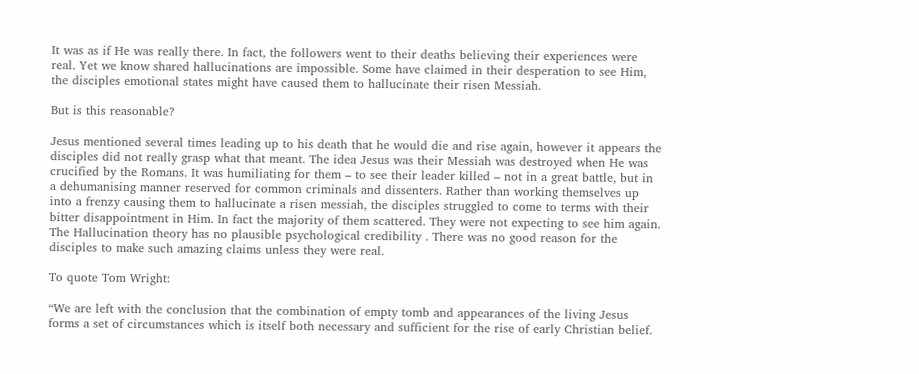It was as if He was really there. In fact, the followers went to their deaths believing their experiences were real. Yet we know shared hallucinations are impossible. Some have claimed in their desperation to see Him, the disciples emotional states might have caused them to hallucinate their risen Messiah.

But is this reasonable?

Jesus mentioned several times leading up to his death that he would die and rise again, however it appears the disciples did not really grasp what that meant. The idea Jesus was their Messiah was destroyed when He was crucified by the Romans. It was humiliating for them – to see their leader killed – not in a great battle, but in a dehumanising manner reserved for common criminals and dissenters. Rather than working themselves up into a frenzy causing them to hallucinate a risen messiah, the disciples struggled to come to terms with their bitter disappointment in Him. In fact the majority of them scattered. They were not expecting to see him again. The Hallucination theory has no plausible psychological credibility . There was no good reason for the disciples to make such amazing claims unless they were real.

To quote Tom Wright:

“We are left with the conclusion that the combination of empty tomb and appearances of the living Jesus forms a set of circumstances which is itself both necessary and sufficient for the rise of early Christian belief.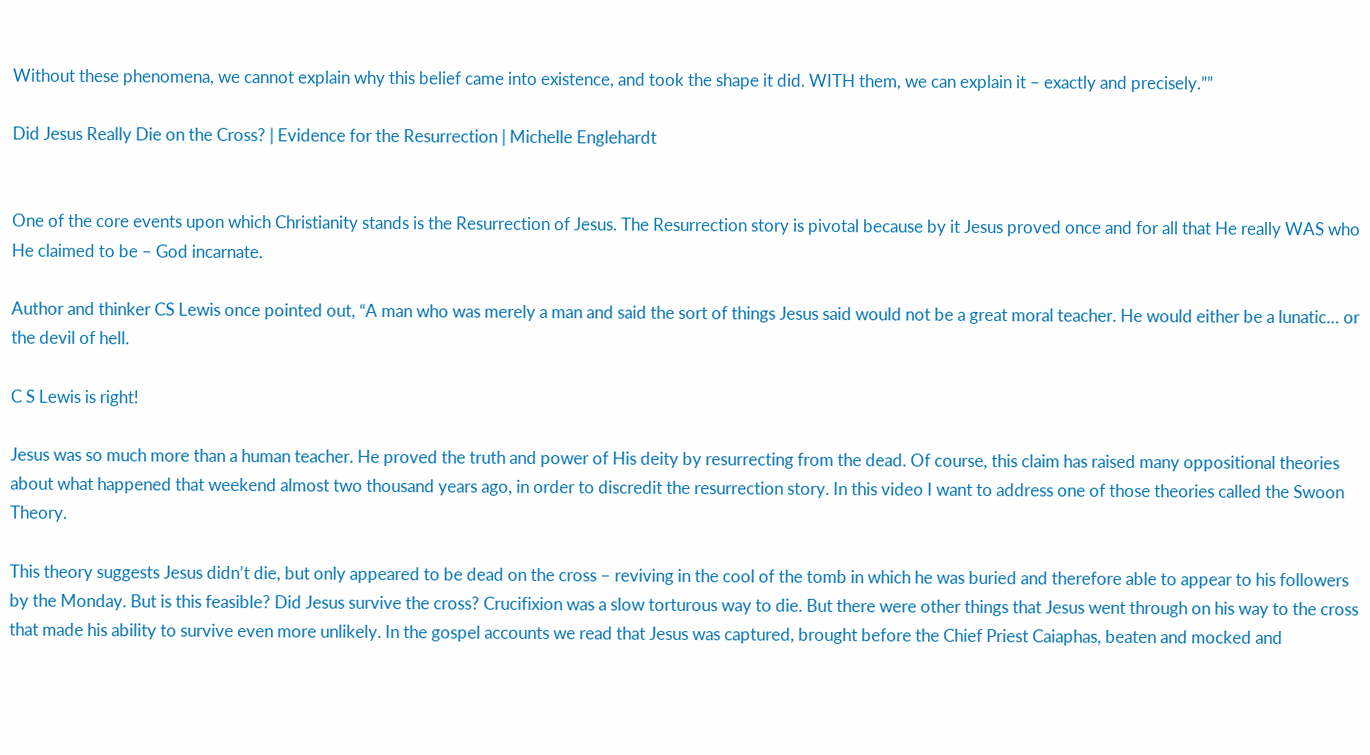Without these phenomena, we cannot explain why this belief came into existence, and took the shape it did. WITH them, we can explain it – exactly and precisely.””

Did Jesus Really Die on the Cross? | Evidence for the Resurrection | Michelle Englehardt


One of the core events upon which Christianity stands is the Resurrection of Jesus. The Resurrection story is pivotal because by it Jesus proved once and for all that He really WAS who He claimed to be – God incarnate.

Author and thinker CS Lewis once pointed out, “A man who was merely a man and said the sort of things Jesus said would not be a great moral teacher. He would either be a lunatic… or the devil of hell.

C S Lewis is right!

Jesus was so much more than a human teacher. He proved the truth and power of His deity by resurrecting from the dead. Of course, this claim has raised many oppositional theories about what happened that weekend almost two thousand years ago, in order to discredit the resurrection story. In this video I want to address one of those theories called the Swoon Theory.

This theory suggests Jesus didn’t die, but only appeared to be dead on the cross – reviving in the cool of the tomb in which he was buried and therefore able to appear to his followers by the Monday. But is this feasible? Did Jesus survive the cross? Crucifixion was a slow torturous way to die. But there were other things that Jesus went through on his way to the cross that made his ability to survive even more unlikely. In the gospel accounts we read that Jesus was captured, brought before the Chief Priest Caiaphas, beaten and mocked and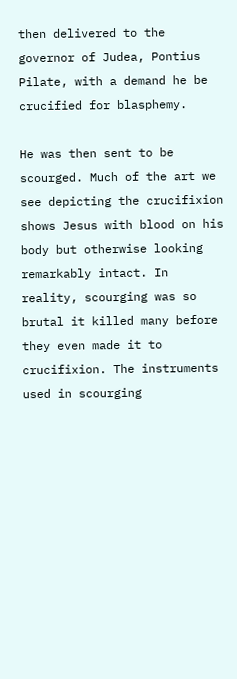then delivered to the governor of Judea, Pontius Pilate, with a demand he be crucified for blasphemy.

He was then sent to be scourged. Much of the art we see depicting the crucifixion shows Jesus with blood on his body but otherwise looking remarkably intact. In reality, scourging was so brutal it killed many before they even made it to crucifixion. The instruments used in scourging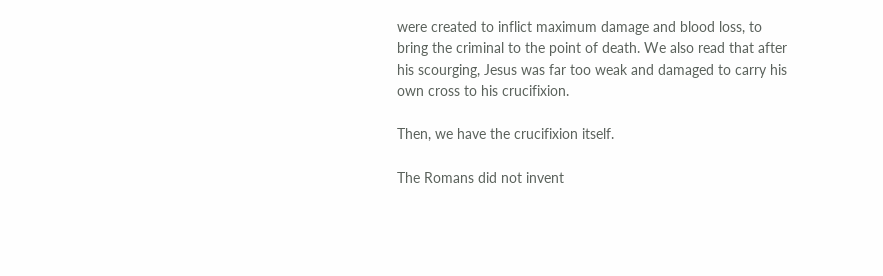were created to inflict maximum damage and blood loss, to bring the criminal to the point of death. We also read that after his scourging, Jesus was far too weak and damaged to carry his own cross to his crucifixion.

Then, we have the crucifixion itself.

The Romans did not invent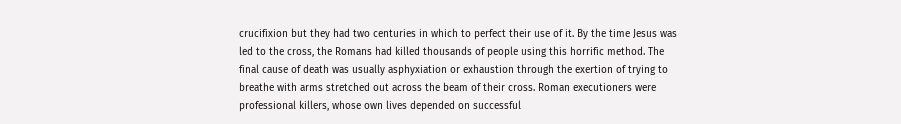crucifixion but they had two centuries in which to perfect their use of it. By the time Jesus was led to the cross, the Romans had killed thousands of people using this horrific method. The final cause of death was usually asphyxiation or exhaustion through the exertion of trying to breathe with arms stretched out across the beam of their cross. Roman executioners were professional killers, whose own lives depended on successful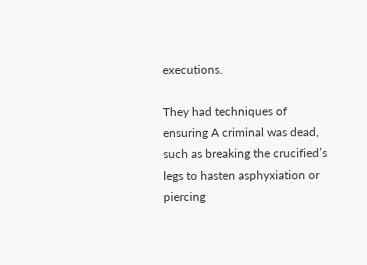executions.

They had techniques of ensuring A criminal was dead, such as breaking the crucified’s legs to hasten asphyxiation or piercing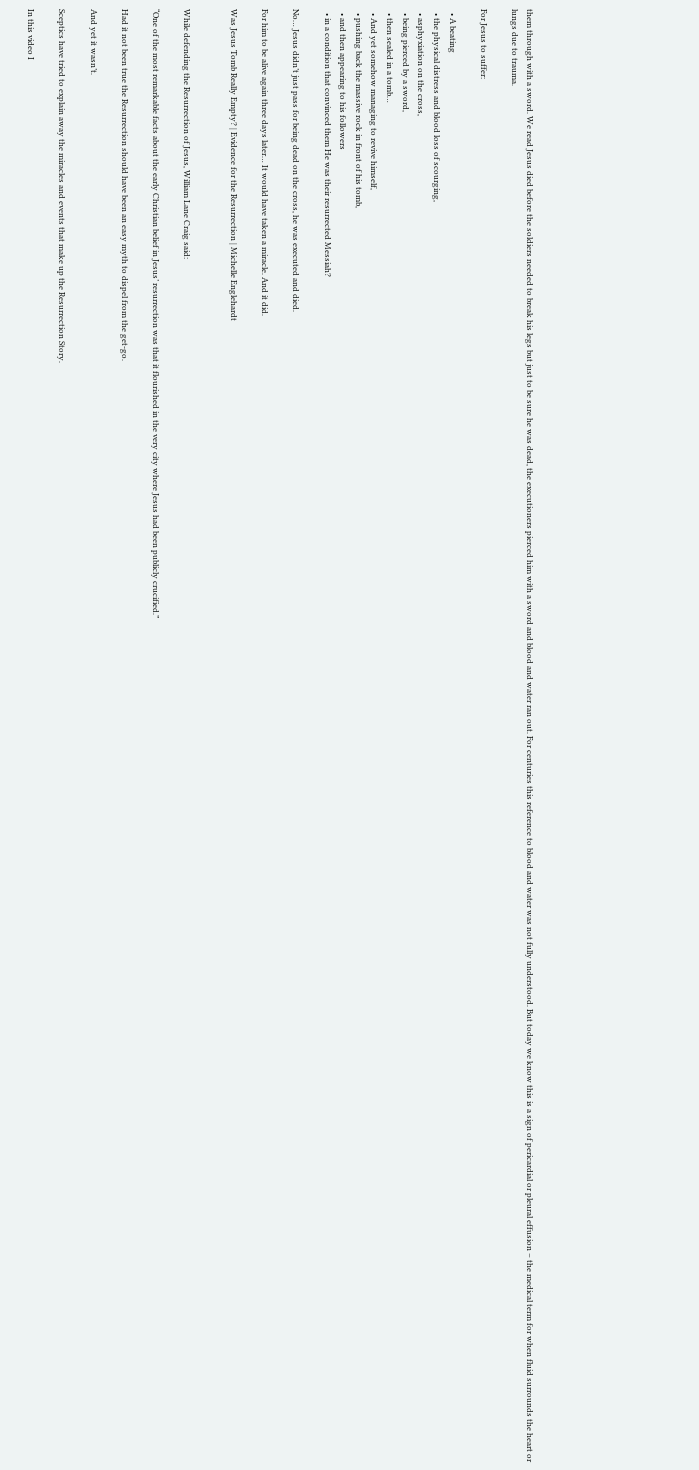them through with a sword. We read Jesus died before the soldiers needed to break his legs but just to be sure he was dead, the executioners pierced him with a sword and blood and water ran out. For centuries this reference to blood and water was not fully understood. But today we know this is a sign of pericardial or pleural effusion – the medical term for when fluid surrounds the heart or lungs due to trauma.

For Jesus to suffer:

  • A beating
  • the physical distress and blood loss of scourging,
  • asphyxiation on the cross,
  • being pierced by a sword,
  • then sealed in a tomb…
  • And yet somehow managing to revive himself,
  • pushing back the massive rock in front of his tomb,
  • and then appearing to his followers
  • in a condition that convinced them He was their resurrected Messiah?

No… Jesus didn’t just pass for being dead on the cross, he was executed and died.

For him to be alive again three days later… It would have taken a miracle. And it did.

Was Jesus Tomb Really Empty? | Evidence for the Resurrection | Michelle Englehardt


While defending the Resurrection of Jesus, William Lane Craig said:

“One of the most remarkable facts about the early Christian belief in Jesus’ resurrection was that it flourished in the very city where Jesus had been publicly crucified.”

Had it not been true the Resurrection should have been an easy myth to dispel from the get-go.

And yet it wasn’t.

Sceptics have tried to explain away the miracles and events that make up the Resurrection Story.

In this video I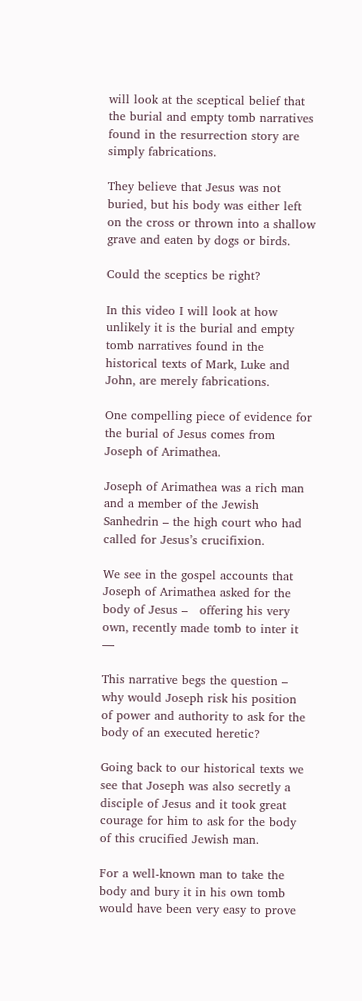will look at the sceptical belief that the burial and empty tomb narratives found in the resurrection story are simply fabrications.

They believe that Jesus was not buried, but his body was either left on the cross or thrown into a shallow grave and eaten by dogs or birds.

Could the sceptics be right?

In this video I will look at how unlikely it is the burial and empty tomb narratives found in the historical texts of Mark, Luke and John, are merely fabrications.

One compelling piece of evidence for the burial of Jesus comes from Joseph of Arimathea.

Joseph of Arimathea was a rich man and a member of the Jewish Sanhedrin – the high court who had called for Jesus’s crucifixion.

We see in the gospel accounts that Joseph of Arimathea asked for the body of Jesus –   offering his very own, recently made tomb to inter it   —

This narrative begs the question – why would Joseph risk his position of power and authority to ask for the body of an executed heretic?

Going back to our historical texts we see that Joseph was also secretly a disciple of Jesus and it took great courage for him to ask for the body of this crucified Jewish man.

For a well-known man to take the body and bury it in his own tomb would have been very easy to prove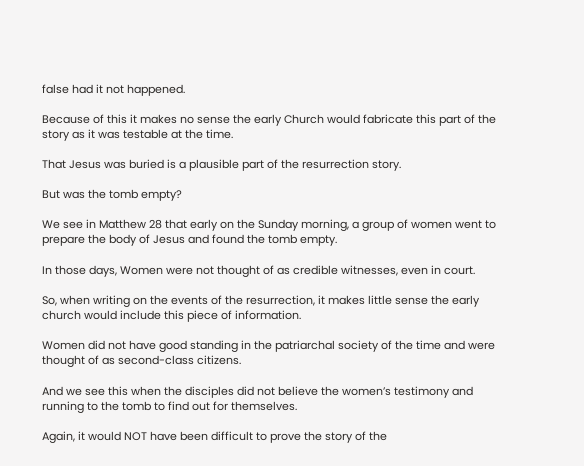false had it not happened.

Because of this it makes no sense the early Church would fabricate this part of the story as it was testable at the time.

That Jesus was buried is a plausible part of the resurrection story.

But was the tomb empty?

We see in Matthew 28 that early on the Sunday morning, a group of women went to prepare the body of Jesus and found the tomb empty.

In those days, Women were not thought of as credible witnesses, even in court.

So, when writing on the events of the resurrection, it makes little sense the early church would include this piece of information.

Women did not have good standing in the patriarchal society of the time and were thought of as second-class citizens.

And we see this when the disciples did not believe the women’s testimony and running to the tomb to find out for themselves.

Again, it would NOT have been difficult to prove the story of the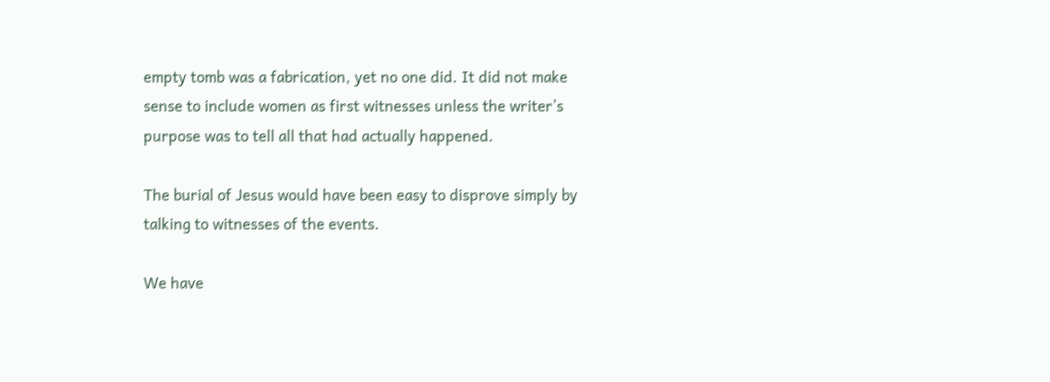empty tomb was a fabrication, yet no one did. It did not make sense to include women as first witnesses unless the writer’s purpose was to tell all that had actually happened.

The burial of Jesus would have been easy to disprove simply by talking to witnesses of the events.

We have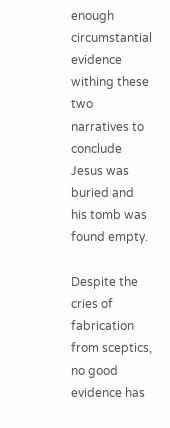enough circumstantial evidence withing these two narratives to conclude Jesus was buried and his tomb was found empty.

Despite the cries of fabrication from sceptics, no good evidence has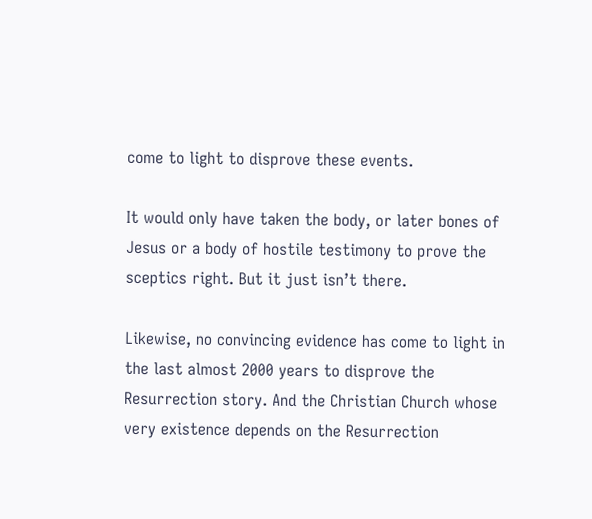come to light to disprove these events.

It would only have taken the body, or later bones of Jesus or a body of hostile testimony to prove the sceptics right. But it just isn’t there.

Likewise, no convincing evidence has come to light in the last almost 2000 years to disprove the Resurrection story. And the Christian Church whose very existence depends on the Resurrection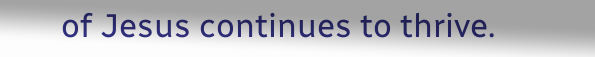of Jesus continues to thrive.